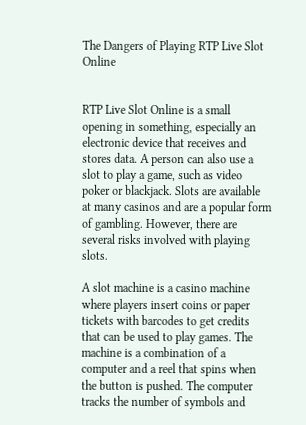The Dangers of Playing RTP Live Slot Online


RTP Live Slot Online is a small opening in something, especially an electronic device that receives and stores data. A person can also use a slot to play a game, such as video poker or blackjack. Slots are available at many casinos and are a popular form of gambling. However, there are several risks involved with playing slots.

A slot machine is a casino machine where players insert coins or paper tickets with barcodes to get credits that can be used to play games. The machine is a combination of a computer and a reel that spins when the button is pushed. The computer tracks the number of symbols and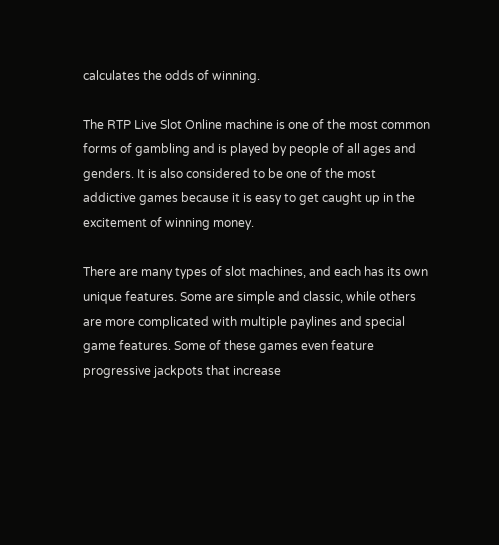calculates the odds of winning.

The RTP Live Slot Online machine is one of the most common forms of gambling and is played by people of all ages and genders. It is also considered to be one of the most addictive games because it is easy to get caught up in the excitement of winning money.

There are many types of slot machines, and each has its own unique features. Some are simple and classic, while others are more complicated with multiple paylines and special game features. Some of these games even feature progressive jackpots that increase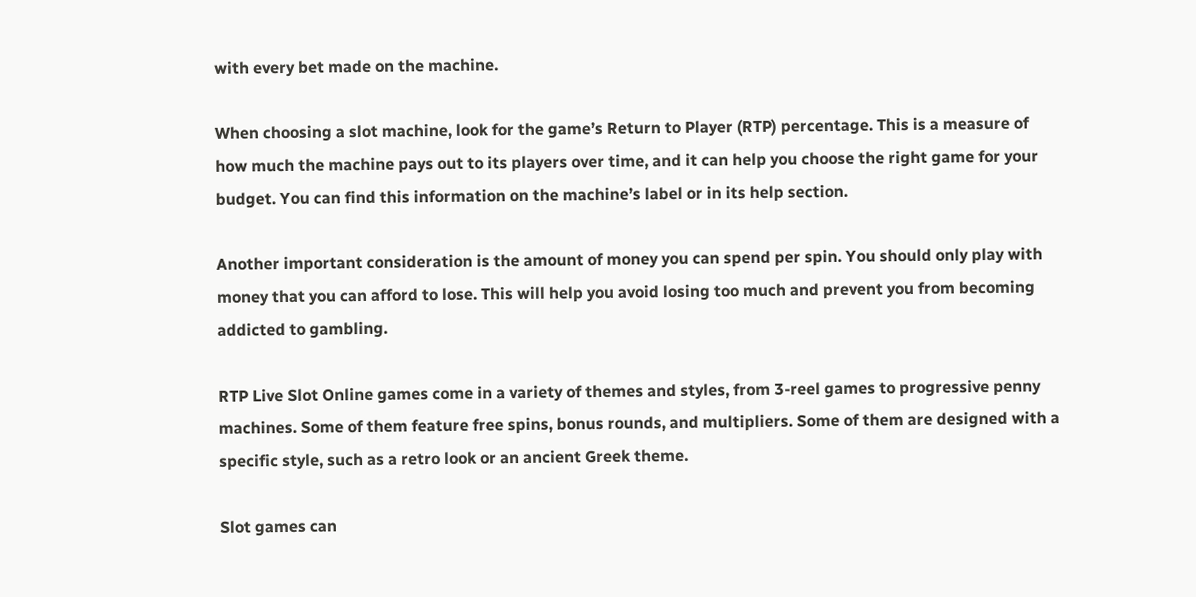with every bet made on the machine.

When choosing a slot machine, look for the game’s Return to Player (RTP) percentage. This is a measure of how much the machine pays out to its players over time, and it can help you choose the right game for your budget. You can find this information on the machine’s label or in its help section.

Another important consideration is the amount of money you can spend per spin. You should only play with money that you can afford to lose. This will help you avoid losing too much and prevent you from becoming addicted to gambling.

RTP Live Slot Online games come in a variety of themes and styles, from 3-reel games to progressive penny machines. Some of them feature free spins, bonus rounds, and multipliers. Some of them are designed with a specific style, such as a retro look or an ancient Greek theme.

Slot games can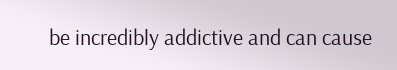be incredibly addictive and can cause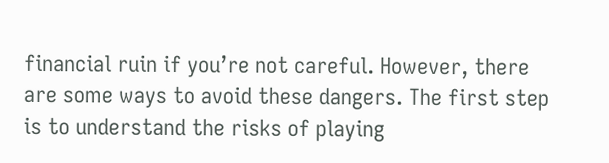financial ruin if you’re not careful. However, there are some ways to avoid these dangers. The first step is to understand the risks of playing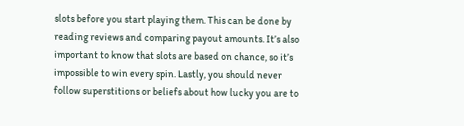slots before you start playing them. This can be done by reading reviews and comparing payout amounts. It’s also important to know that slots are based on chance, so it’s impossible to win every spin. Lastly, you should never follow superstitions or beliefs about how lucky you are to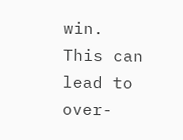win. This can lead to over-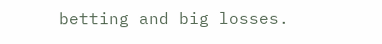betting and big losses.